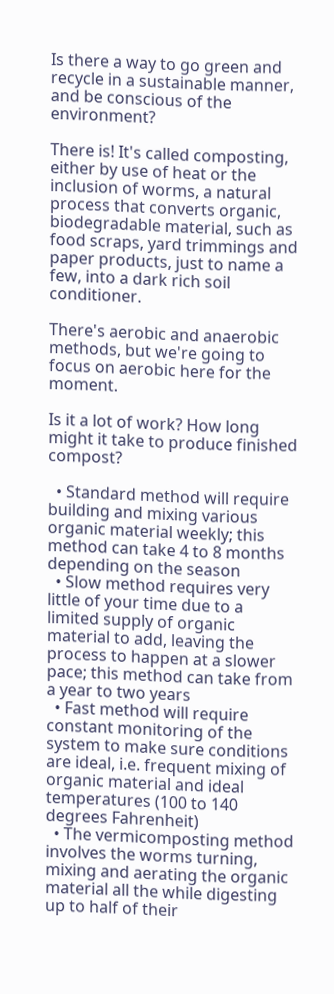Is there a way to go green and recycle in a sustainable manner, and be conscious of the environment?

There is! It's called composting, either by use of heat or the inclusion of worms, a natural process that converts organic, biodegradable material, such as food scraps, yard trimmings and paper products, just to name a few, into a dark rich soil conditioner.

There's aerobic and anaerobic methods, but we're going to focus on aerobic here for the moment.

Is it a lot of work? How long might it take to produce finished compost?

  • Standard method will require building and mixing various organic material weekly; this method can take 4 to 8 months depending on the season
  • Slow method requires very little of your time due to a limited supply of organic material to add, leaving the process to happen at a slower pace; this method can take from a year to two years
  • Fast method will require constant monitoring of the system to make sure conditions are ideal, i.e. frequent mixing of organic material and ideal temperatures (100 to 140 degrees Fahrenheit)
  • The vermicomposting method involves the worms turning, mixing and aerating the organic material all the while digesting up to half of their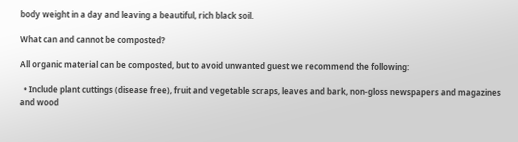body weight in a day and leaving a beautiful, rich black soil.

What can and cannot be composted?

All organic material can be composted, but to avoid unwanted guest we recommend the following:

  • Include plant cuttings (disease free), fruit and vegetable scraps, leaves and bark, non-gloss newspapers and magazines and wood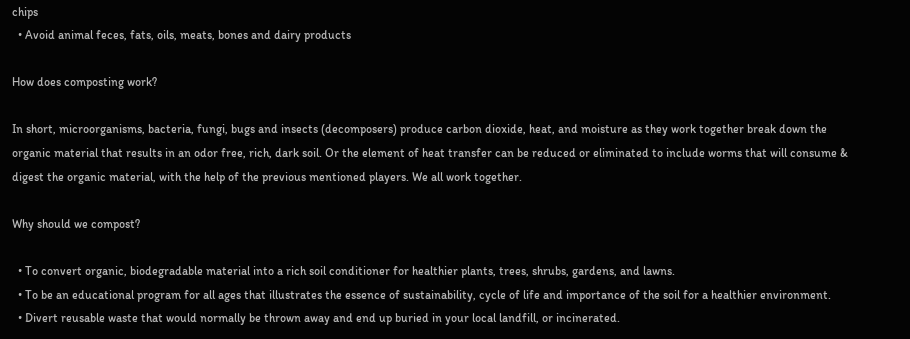chips
  • Avoid animal feces, fats, oils, meats, bones and dairy products

How does composting work?

In short, microorganisms, bacteria, fungi, bugs and insects (decomposers) produce carbon dioxide, heat, and moisture as they work together break down the organic material that results in an odor free, rich, dark soil. Or the element of heat transfer can be reduced or eliminated to include worms that will consume & digest the organic material, with the help of the previous mentioned players. We all work together.

Why should we compost?

  • To convert organic, biodegradable material into a rich soil conditioner for healthier plants, trees, shrubs, gardens, and lawns.
  • To be an educational program for all ages that illustrates the essence of sustainability, cycle of life and importance of the soil for a healthier environment.
  • Divert reusable waste that would normally be thrown away and end up buried in your local landfill, or incinerated.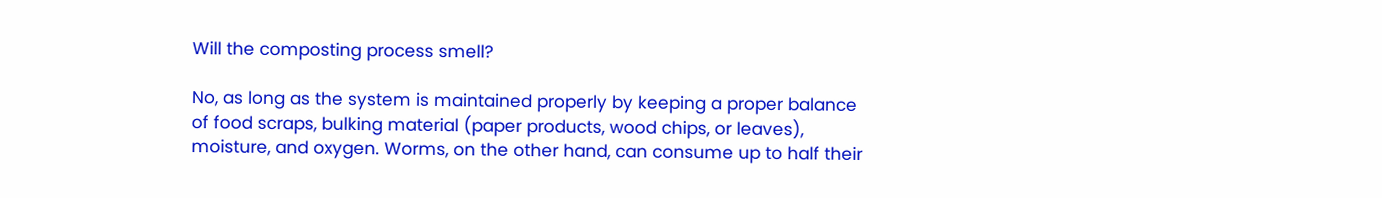Will the composting process smell?

No, as long as the system is maintained properly by keeping a proper balance of food scraps, bulking material (paper products, wood chips, or leaves), moisture, and oxygen. Worms, on the other hand, can consume up to half their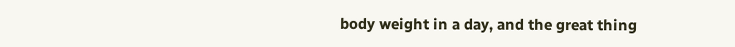body weight in a day, and the great thing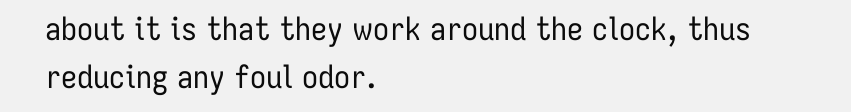about it is that they work around the clock, thus reducing any foul odor.